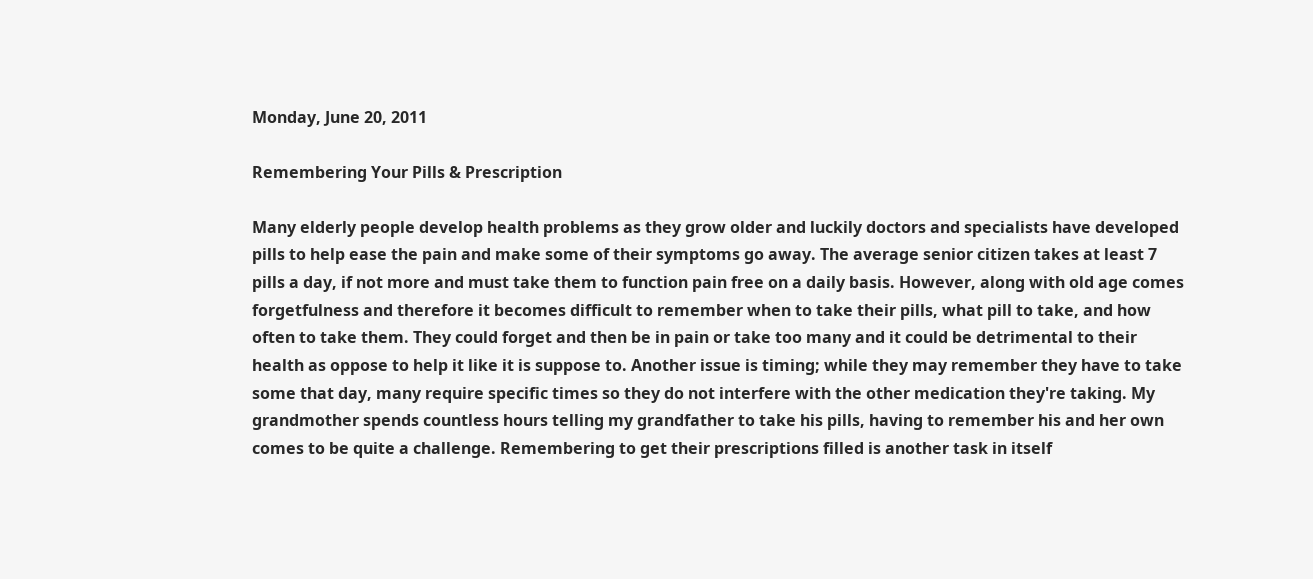Monday, June 20, 2011

Remembering Your Pills & Prescription

Many elderly people develop health problems as they grow older and luckily doctors and specialists have developed pills to help ease the pain and make some of their symptoms go away. The average senior citizen takes at least 7 pills a day, if not more and must take them to function pain free on a daily basis. However, along with old age comes forgetfulness and therefore it becomes difficult to remember when to take their pills, what pill to take, and how often to take them. They could forget and then be in pain or take too many and it could be detrimental to their health as oppose to help it like it is suppose to. Another issue is timing; while they may remember they have to take some that day, many require specific times so they do not interfere with the other medication they're taking. My grandmother spends countless hours telling my grandfather to take his pills, having to remember his and her own comes to be quite a challenge. Remembering to get their prescriptions filled is another task in itself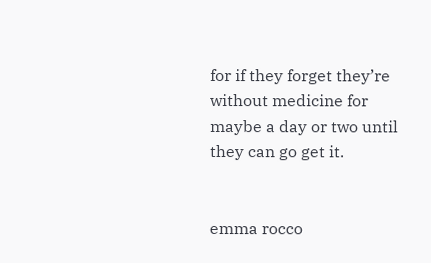for if they forget they’re without medicine for maybe a day or two until they can go get it.


emma rocco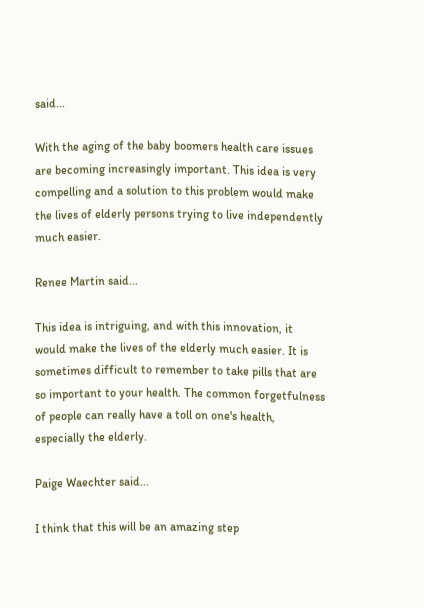said...

With the aging of the baby boomers health care issues are becoming increasingly important. This idea is very compelling and a solution to this problem would make the lives of elderly persons trying to live independently much easier.

Renee Martin said...

This idea is intriguing, and with this innovation, it would make the lives of the elderly much easier. It is sometimes difficult to remember to take pills that are so important to your health. The common forgetfulness of people can really have a toll on one's health, especially the elderly.

Paige Waechter said...

I think that this will be an amazing step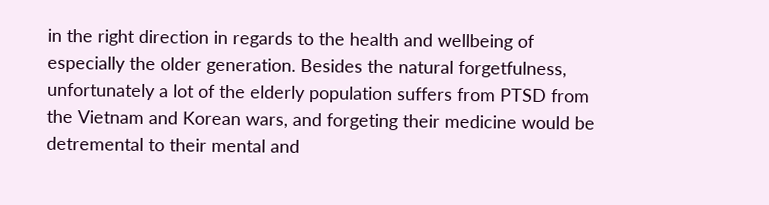in the right direction in regards to the health and wellbeing of especially the older generation. Besides the natural forgetfulness, unfortunately a lot of the elderly population suffers from PTSD from the Vietnam and Korean wars, and forgeting their medicine would be detremental to their mental and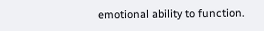emotional ability to function.